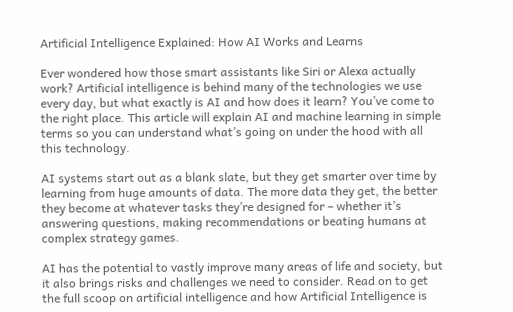Artificial Intelligence Explained: How AI Works and Learns

Ever wondered how those smart assistants like Siri or Alexa actually work? Artificial intelligence is behind many of the technologies we use every day, but what exactly is AI and how does it learn? You’ve come to the right place. This article will explain AI and machine learning in simple terms so you can understand what’s going on under the hood with all this technology.

AI systems start out as a blank slate, but they get smarter over time by learning from huge amounts of data. The more data they get, the better they become at whatever tasks they’re designed for – whether it’s answering questions, making recommendations or beating humans at complex strategy games.

AI has the potential to vastly improve many areas of life and society, but it also brings risks and challenges we need to consider. Read on to get the full scoop on artificial intelligence and how Artificial Intelligence is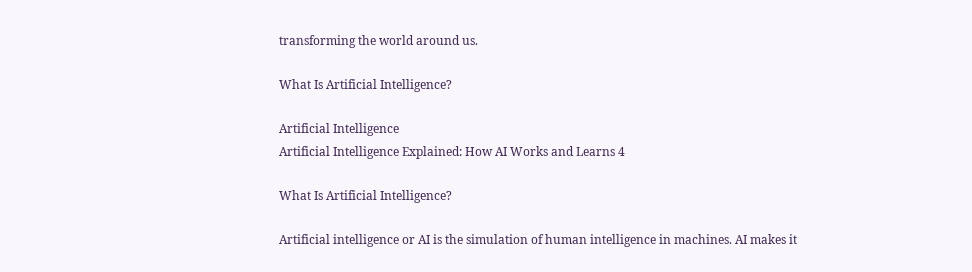transforming the world around us.

What Is Artificial Intelligence?

Artificial Intelligence
Artificial Intelligence Explained: How AI Works and Learns 4

What Is Artificial Intelligence?

Artificial intelligence or AI is the simulation of human intelligence in machines. AI makes it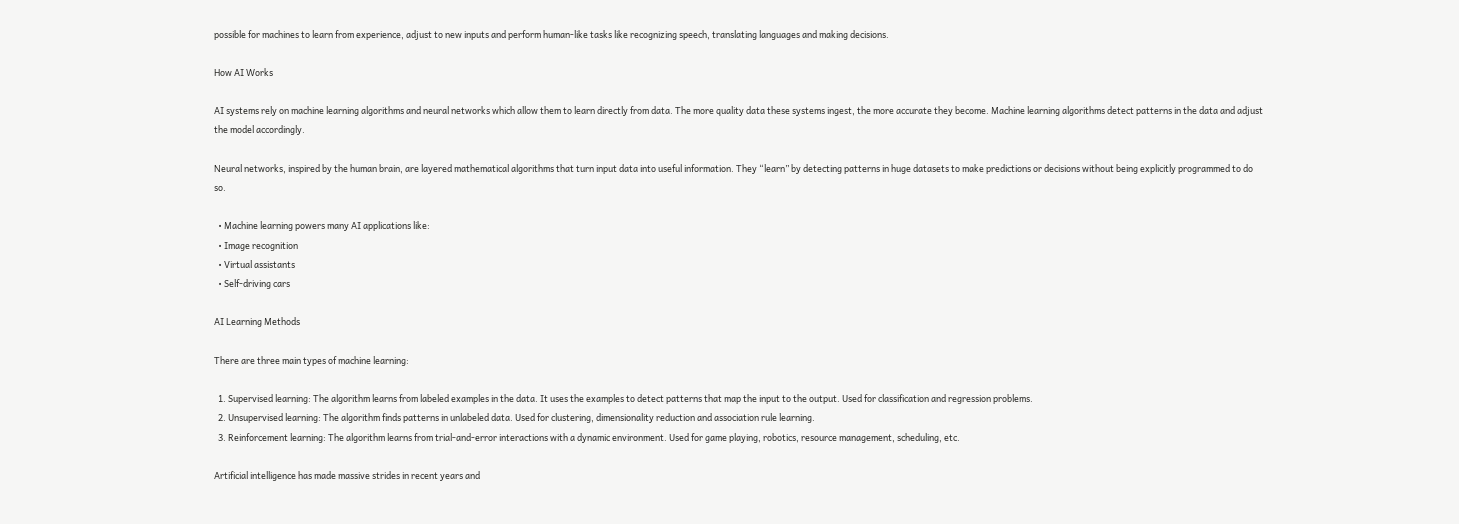possible for machines to learn from experience, adjust to new inputs and perform human-like tasks like recognizing speech, translating languages and making decisions.

How AI Works

AI systems rely on machine learning algorithms and neural networks which allow them to learn directly from data. The more quality data these systems ingest, the more accurate they become. Machine learning algorithms detect patterns in the data and adjust the model accordingly.

Neural networks, inspired by the human brain, are layered mathematical algorithms that turn input data into useful information. They “learn” by detecting patterns in huge datasets to make predictions or decisions without being explicitly programmed to do so.

  • Machine learning powers many AI applications like:
  • Image recognition
  • Virtual assistants
  • Self-driving cars

AI Learning Methods

There are three main types of machine learning:

  1. Supervised learning: The algorithm learns from labeled examples in the data. It uses the examples to detect patterns that map the input to the output. Used for classification and regression problems.
  2. Unsupervised learning: The algorithm finds patterns in unlabeled data. Used for clustering, dimensionality reduction and association rule learning.
  3. Reinforcement learning: The algorithm learns from trial-and-error interactions with a dynamic environment. Used for game playing, robotics, resource management, scheduling, etc.

Artificial intelligence has made massive strides in recent years and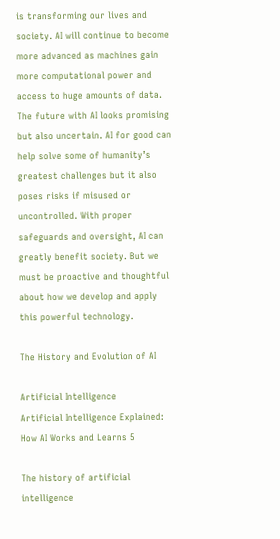is transforming our lives and society. AI will continue to become more advanced as machines gain more computational power and access to huge amounts of data. The future with AI looks promising but also uncertain. AI for good can help solve some of humanity’s greatest challenges but it also poses risks if misused or uncontrolled. With proper safeguards and oversight, AI can greatly benefit society. But we must be proactive and thoughtful about how we develop and apply this powerful technology.

The History and Evolution of AI

Artificial Intelligence
Artificial Intelligence Explained: How AI Works and Learns 5

The history of artificial intelligence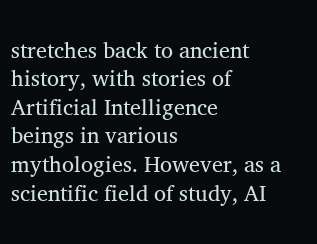stretches back to ancient history, with stories of Artificial Intelligence beings in various mythologies. However, as a scientific field of study, AI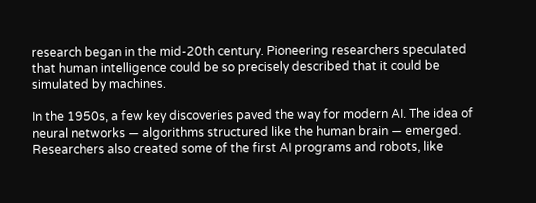research began in the mid-20th century. Pioneering researchers speculated that human intelligence could be so precisely described that it could be simulated by machines.

In the 1950s, a few key discoveries paved the way for modern AI. The idea of neural networks — algorithms structured like the human brain — emerged. Researchers also created some of the first AI programs and robots, like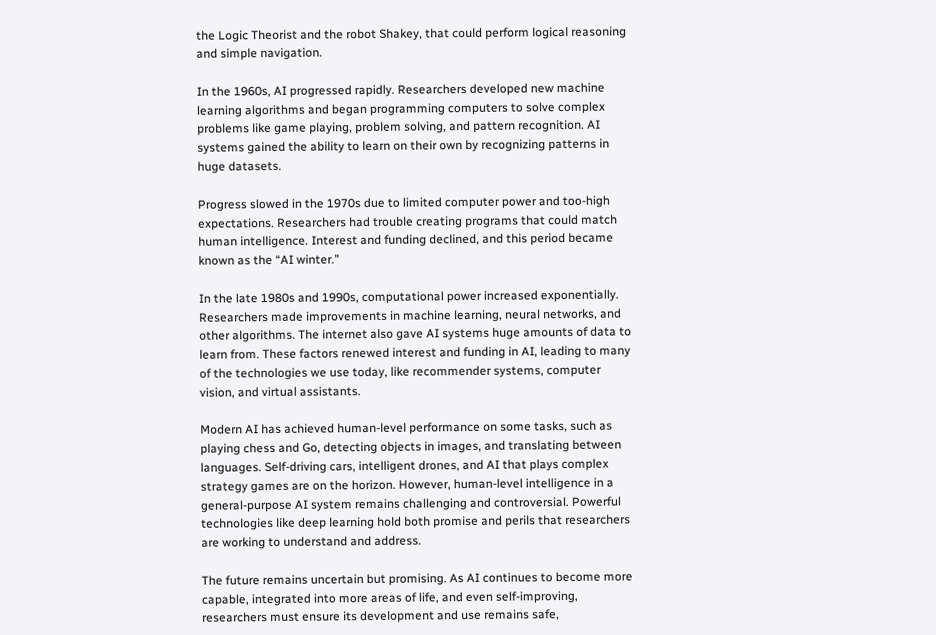the Logic Theorist and the robot Shakey, that could perform logical reasoning and simple navigation.

In the 1960s, AI progressed rapidly. Researchers developed new machine learning algorithms and began programming computers to solve complex problems like game playing, problem solving, and pattern recognition. AI systems gained the ability to learn on their own by recognizing patterns in huge datasets.

Progress slowed in the 1970s due to limited computer power and too-high expectations. Researchers had trouble creating programs that could match human intelligence. Interest and funding declined, and this period became known as the “AI winter.”

In the late 1980s and 1990s, computational power increased exponentially. Researchers made improvements in machine learning, neural networks, and other algorithms. The internet also gave AI systems huge amounts of data to learn from. These factors renewed interest and funding in AI, leading to many of the technologies we use today, like recommender systems, computer vision, and virtual assistants.

Modern AI has achieved human-level performance on some tasks, such as playing chess and Go, detecting objects in images, and translating between languages. Self-driving cars, intelligent drones, and AI that plays complex strategy games are on the horizon. However, human-level intelligence in a general-purpose AI system remains challenging and controversial. Powerful technologies like deep learning hold both promise and perils that researchers are working to understand and address.

The future remains uncertain but promising. As AI continues to become more capable, integrated into more areas of life, and even self-improving, researchers must ensure its development and use remains safe,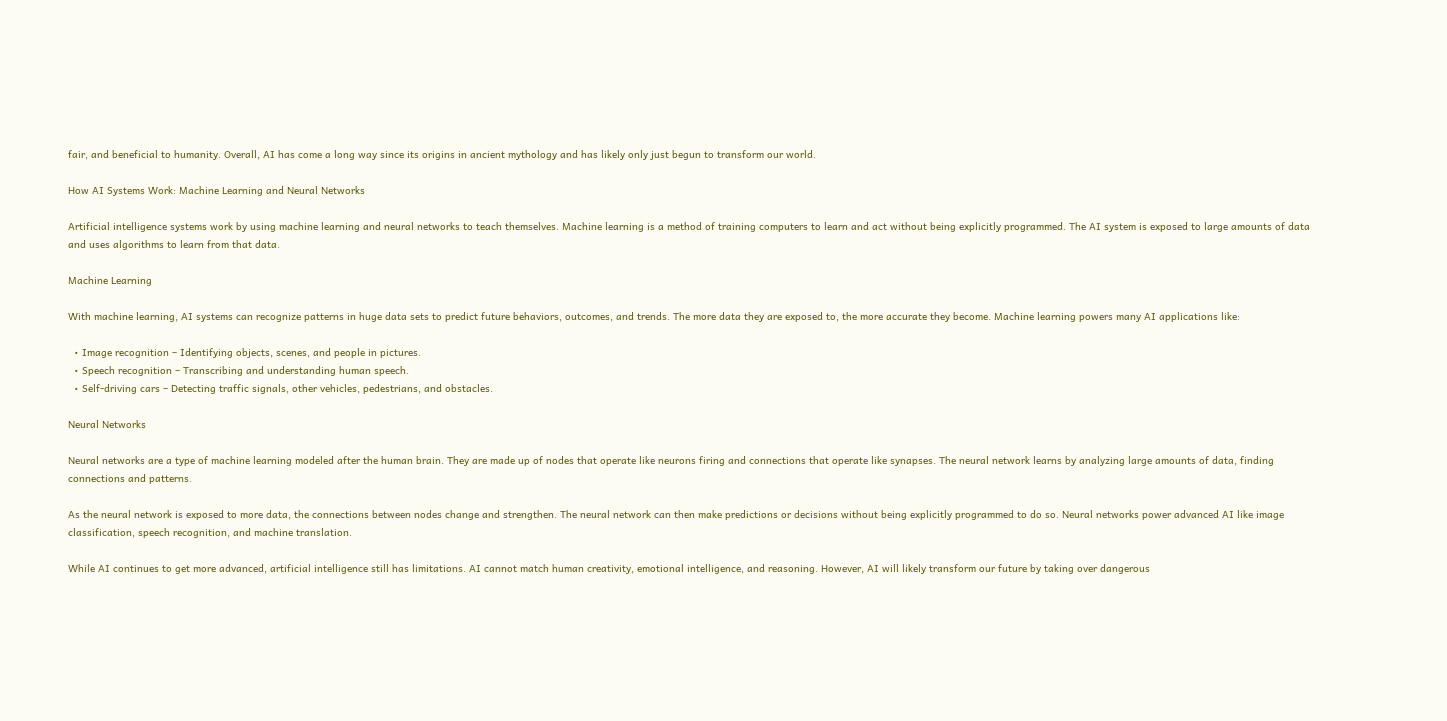fair, and beneficial to humanity. Overall, AI has come a long way since its origins in ancient mythology and has likely only just begun to transform our world.

How AI Systems Work: Machine Learning and Neural Networks

Artificial intelligence systems work by using machine learning and neural networks to teach themselves. Machine learning is a method of training computers to learn and act without being explicitly programmed. The AI system is exposed to large amounts of data and uses algorithms to learn from that data.

Machine Learning

With machine learning, AI systems can recognize patterns in huge data sets to predict future behaviors, outcomes, and trends. The more data they are exposed to, the more accurate they become. Machine learning powers many AI applications like:

  • Image recognition – Identifying objects, scenes, and people in pictures.
  • Speech recognition – Transcribing and understanding human speech.
  • Self-driving cars – Detecting traffic signals, other vehicles, pedestrians, and obstacles.

Neural Networks

Neural networks are a type of machine learning modeled after the human brain. They are made up of nodes that operate like neurons firing and connections that operate like synapses. The neural network learns by analyzing large amounts of data, finding connections and patterns.

As the neural network is exposed to more data, the connections between nodes change and strengthen. The neural network can then make predictions or decisions without being explicitly programmed to do so. Neural networks power advanced AI like image classification, speech recognition, and machine translation.

While AI continues to get more advanced, artificial intelligence still has limitations. AI cannot match human creativity, emotional intelligence, and reasoning. However, AI will likely transform our future by taking over dangerous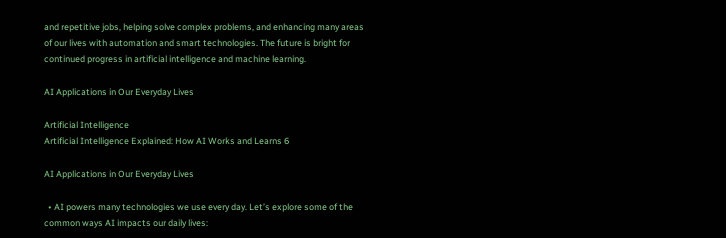and repetitive jobs, helping solve complex problems, and enhancing many areas of our lives with automation and smart technologies. The future is bright for continued progress in artificial intelligence and machine learning.

AI Applications in Our Everyday Lives

Artificial Intelligence
Artificial Intelligence Explained: How AI Works and Learns 6

AI Applications in Our Everyday Lives

  • AI powers many technologies we use every day. Let’s explore some of the common ways AI impacts our daily lives: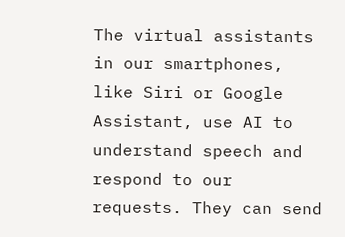The virtual assistants in our smartphones, like Siri or Google Assistant, use AI to understand speech and respond to our requests. They can send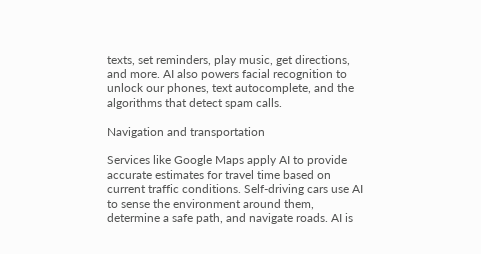texts, set reminders, play music, get directions, and more. AI also powers facial recognition to unlock our phones, text autocomplete, and the algorithms that detect spam calls.

Navigation and transportation

Services like Google Maps apply AI to provide accurate estimates for travel time based on current traffic conditions. Self-driving cars use AI to sense the environment around them, determine a safe path, and navigate roads. AI is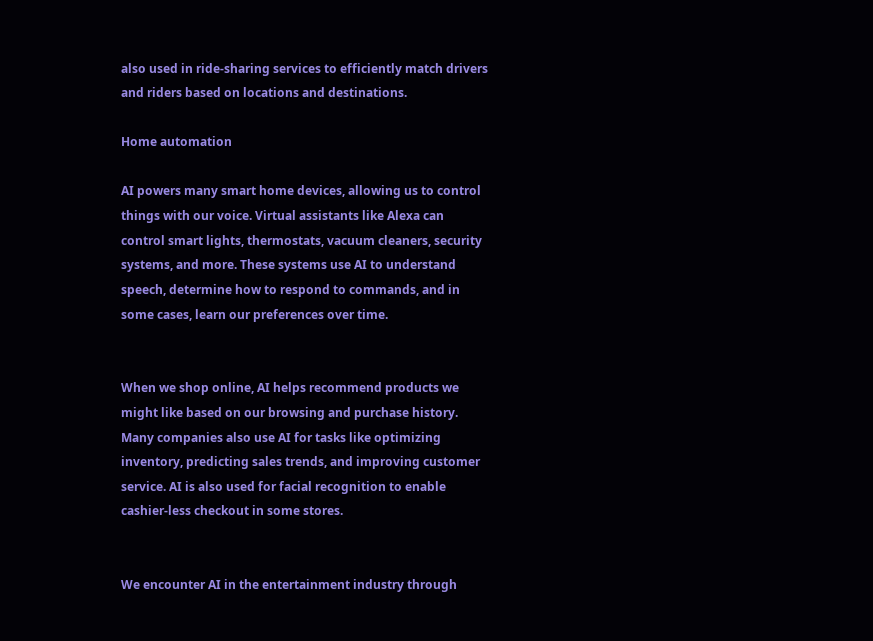also used in ride-sharing services to efficiently match drivers and riders based on locations and destinations.

Home automation

AI powers many smart home devices, allowing us to control things with our voice. Virtual assistants like Alexa can control smart lights, thermostats, vacuum cleaners, security systems, and more. These systems use AI to understand speech, determine how to respond to commands, and in some cases, learn our preferences over time.


When we shop online, AI helps recommend products we might like based on our browsing and purchase history. Many companies also use AI for tasks like optimizing inventory, predicting sales trends, and improving customer service. AI is also used for facial recognition to enable cashier-less checkout in some stores.


We encounter AI in the entertainment industry through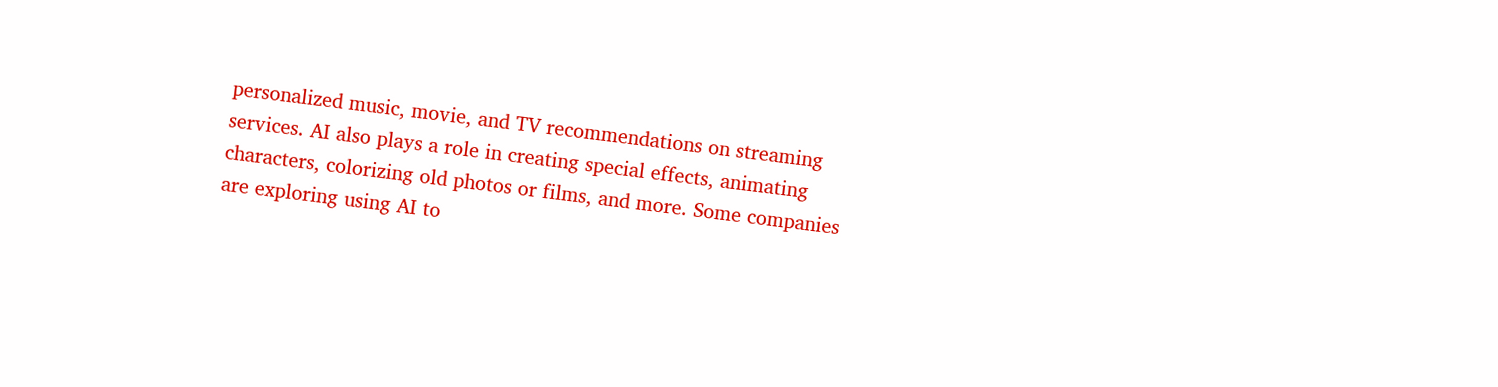personalized music, movie, and TV recommendations on streaming services. AI also plays a role in creating special effects, animating characters, colorizing old photos or films, and more. Some companies are exploring using AI to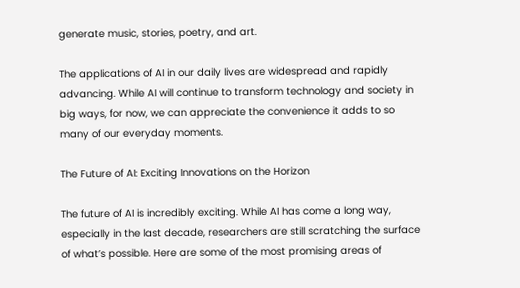generate music, stories, poetry, and art.

The applications of AI in our daily lives are widespread and rapidly advancing. While AI will continue to transform technology and society in big ways, for now, we can appreciate the convenience it adds to so many of our everyday moments.

The Future of AI: Exciting Innovations on the Horizon

The future of AI is incredibly exciting. While AI has come a long way, especially in the last decade, researchers are still scratching the surface of what’s possible. Here are some of the most promising areas of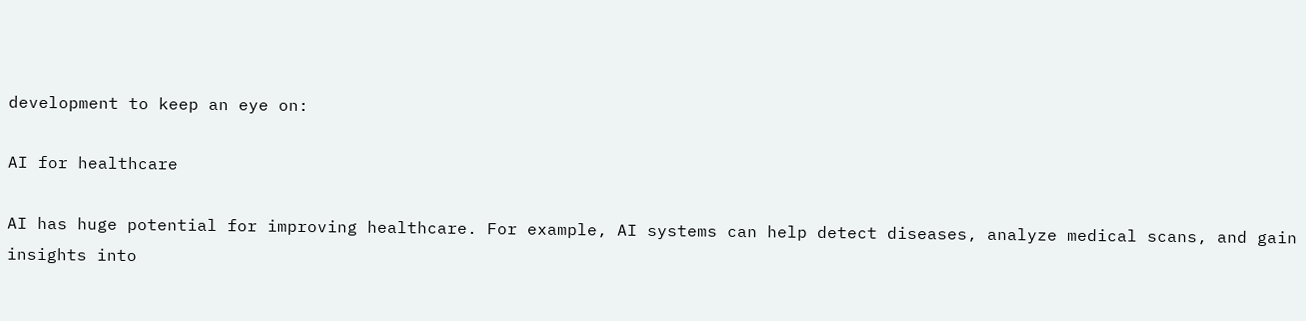development to keep an eye on:

AI for healthcare

AI has huge potential for improving healthcare. For example, AI systems can help detect diseases, analyze medical scans, and gain insights into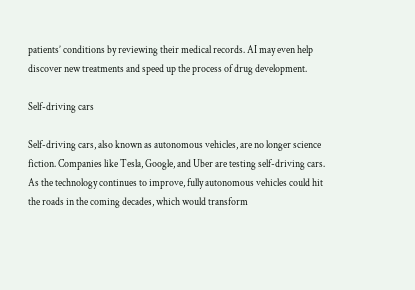patients’ conditions by reviewing their medical records. AI may even help discover new treatments and speed up the process of drug development.

Self-driving cars

Self-driving cars, also known as autonomous vehicles, are no longer science fiction. Companies like Tesla, Google, and Uber are testing self-driving cars. As the technology continues to improve, fully autonomous vehicles could hit the roads in the coming decades, which would transform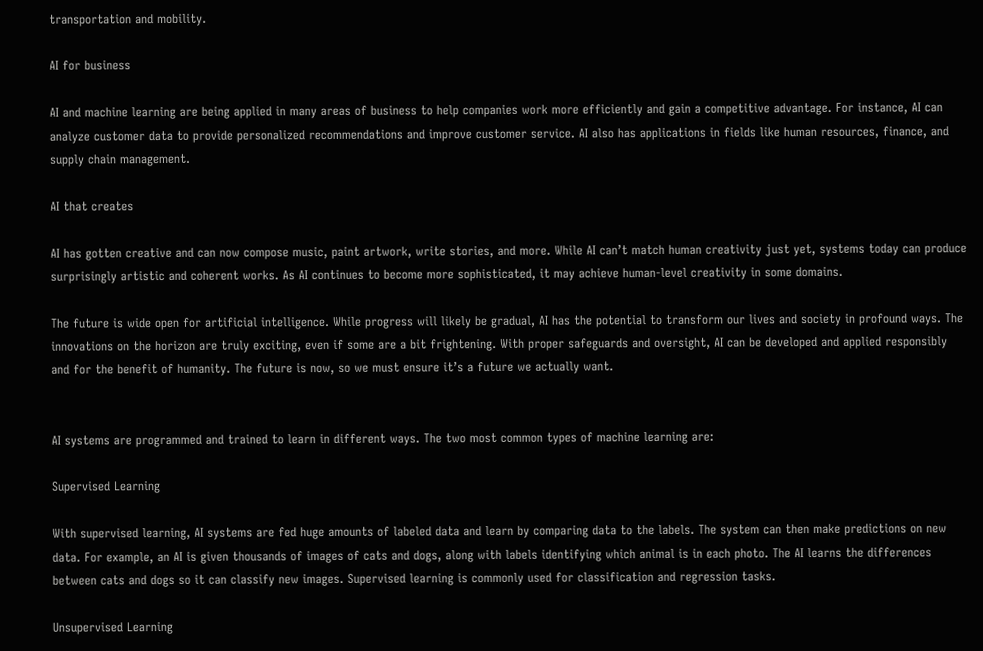transportation and mobility.

AI for business

AI and machine learning are being applied in many areas of business to help companies work more efficiently and gain a competitive advantage. For instance, AI can analyze customer data to provide personalized recommendations and improve customer service. AI also has applications in fields like human resources, finance, and supply chain management.

AI that creates

AI has gotten creative and can now compose music, paint artwork, write stories, and more. While AI can’t match human creativity just yet, systems today can produce surprisingly artistic and coherent works. As AI continues to become more sophisticated, it may achieve human-level creativity in some domains.

The future is wide open for artificial intelligence. While progress will likely be gradual, AI has the potential to transform our lives and society in profound ways. The innovations on the horizon are truly exciting, even if some are a bit frightening. With proper safeguards and oversight, AI can be developed and applied responsibly and for the benefit of humanity. The future is now, so we must ensure it’s a future we actually want.


AI systems are programmed and trained to learn in different ways. The two most common types of machine learning are:

Supervised Learning

With supervised learning, AI systems are fed huge amounts of labeled data and learn by comparing data to the labels. The system can then make predictions on new data. For example, an AI is given thousands of images of cats and dogs, along with labels identifying which animal is in each photo. The AI learns the differences between cats and dogs so it can classify new images. Supervised learning is commonly used for classification and regression tasks.

Unsupervised Learning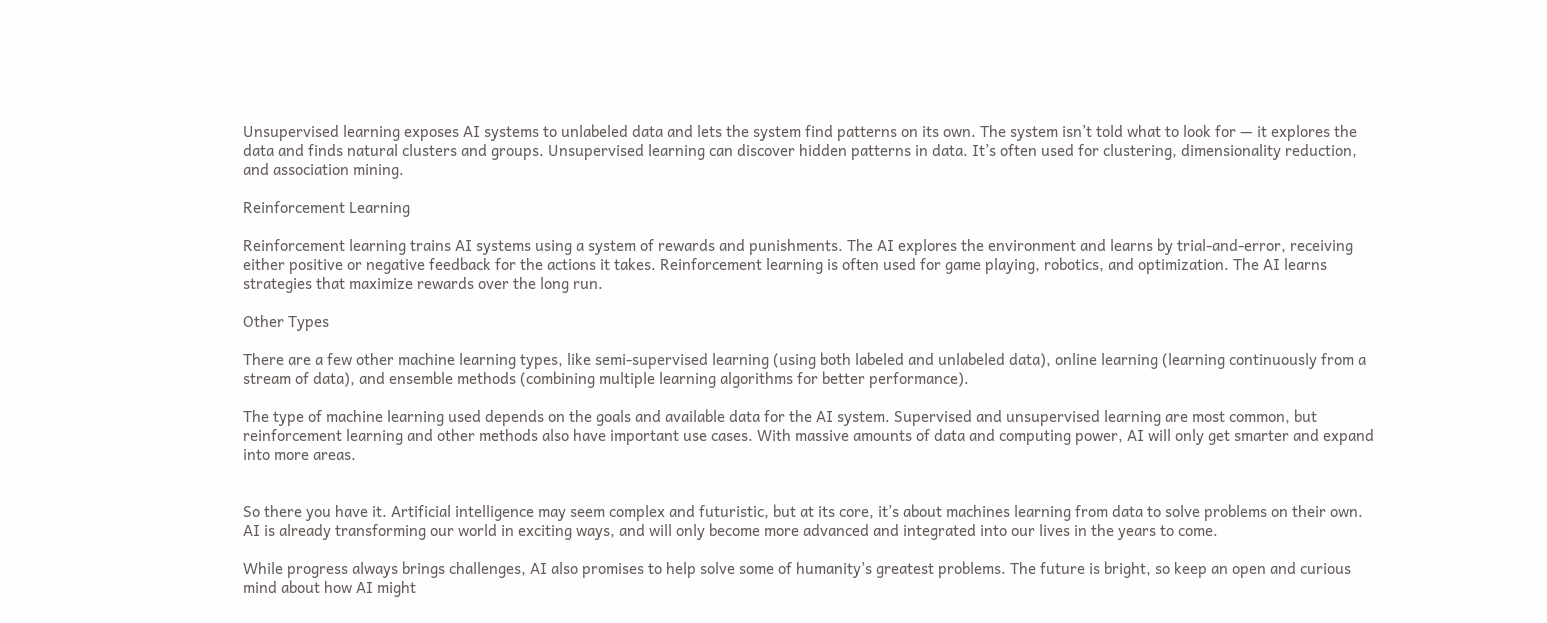Unsupervised learning exposes AI systems to unlabeled data and lets the system find patterns on its own. The system isn’t told what to look for — it explores the data and finds natural clusters and groups. Unsupervised learning can discover hidden patterns in data. It’s often used for clustering, dimensionality reduction, and association mining.

Reinforcement Learning

Reinforcement learning trains AI systems using a system of rewards and punishments. The AI explores the environment and learns by trial-and-error, receiving either positive or negative feedback for the actions it takes. Reinforcement learning is often used for game playing, robotics, and optimization. The AI learns strategies that maximize rewards over the long run.

Other Types

There are a few other machine learning types, like semi-supervised learning (using both labeled and unlabeled data), online learning (learning continuously from a stream of data), and ensemble methods (combining multiple learning algorithms for better performance).

The type of machine learning used depends on the goals and available data for the AI system. Supervised and unsupervised learning are most common, but reinforcement learning and other methods also have important use cases. With massive amounts of data and computing power, AI will only get smarter and expand into more areas.


So there you have it. Artificial intelligence may seem complex and futuristic, but at its core, it’s about machines learning from data to solve problems on their own. AI is already transforming our world in exciting ways, and will only become more advanced and integrated into our lives in the years to come.

While progress always brings challenges, AI also promises to help solve some of humanity’s greatest problems. The future is bright, so keep an open and curious mind about how AI might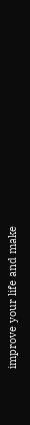improve your life and make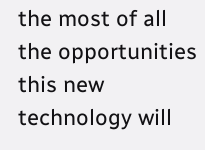the most of all the opportunities this new technology will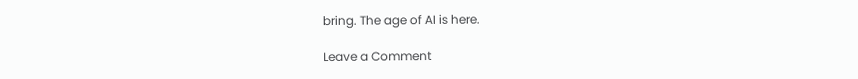bring. The age of AI is here.

Leave a Comment